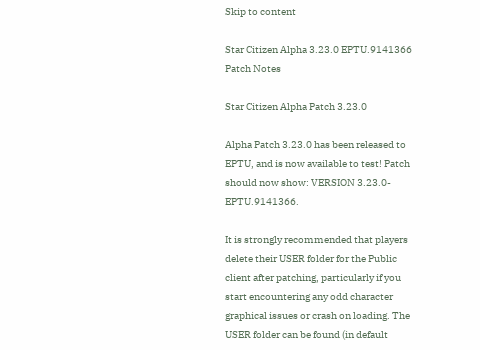Skip to content

Star Citizen Alpha 3.23.0 EPTU.9141366 Patch Notes

Star Citizen Alpha Patch 3.23.0

Alpha Patch 3.23.0 has been released to EPTU, and is now available to test! Patch should now show: VERSION 3.23.0-EPTU.9141366.

It is strongly recommended that players delete their USER folder for the Public client after patching, particularly if you start encountering any odd character graphical issues or crash on loading. The USER folder can be found (in default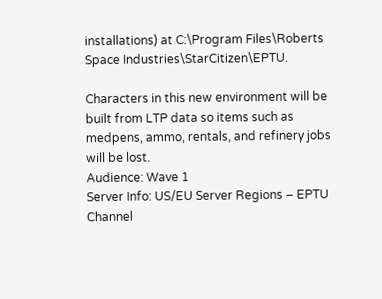installations) at C:\Program Files\Roberts Space Industries\StarCitizen\EPTU.

Characters in this new environment will be built from LTP data so items such as medpens, ammo, rentals, and refinery jobs will be lost.
Audience: Wave 1
Server Info: US/EU Server Regions – EPTU Channel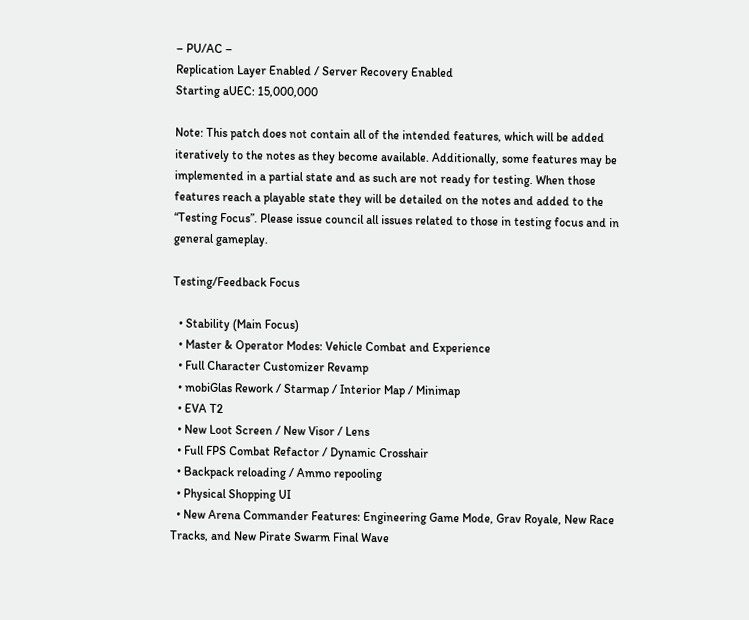– PU/AC –
Replication Layer Enabled / Server Recovery Enabled
Starting aUEC: 15,000,000

Note: This patch does not contain all of the intended features, which will be added iteratively to the notes as they become available. Additionally, some features may be implemented in a partial state and as such are not ready for testing. When those features reach a playable state they will be detailed on the notes and added to the “Testing Focus”. Please issue council all issues related to those in testing focus and in general gameplay.

Testing/Feedback Focus

  • Stability (Main Focus)
  • Master & Operator Modes: Vehicle Combat and Experience
  • Full Character Customizer Revamp
  • mobiGlas Rework / Starmap / Interior Map / Minimap
  • EVA T2
  • New Loot Screen / New Visor / Lens
  • Full FPS Combat Refactor / Dynamic Crosshair
  • Backpack reloading / Ammo repooling
  • Physical Shopping UI
  • New Arena Commander Features: Engineering Game Mode, Grav Royale, New Race Tracks, and New Pirate Swarm Final Wave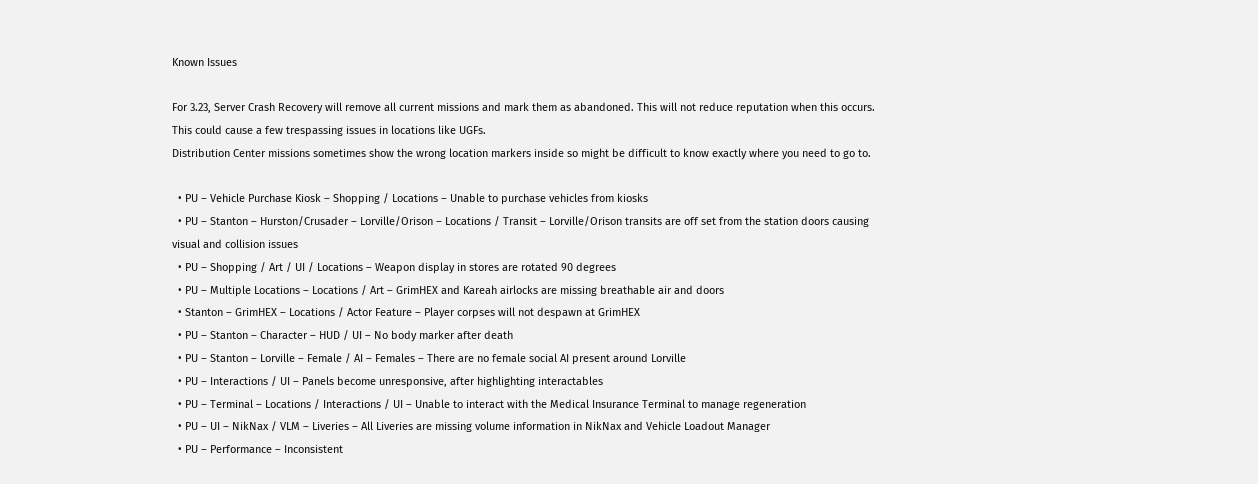Known Issues

For 3.23, Server Crash Recovery will remove all current missions and mark them as abandoned. This will not reduce reputation when this occurs. This could cause a few trespassing issues in locations like UGFs.
Distribution Center missions sometimes show the wrong location markers inside so might be difficult to know exactly where you need to go to.

  • PU – Vehicle Purchase Kiosk – Shopping / Locations – Unable to purchase vehicles from kiosks
  • PU – Stanton – Hurston/Crusader – Lorville/Orison – Locations / Transit – Lorville/Orison transits are off set from the station doors causing visual and collision issues
  • PU – Shopping / Art / UI / Locations – Weapon display in stores are rotated 90 degrees
  • PU – Multiple Locations – Locations / Art – GrimHEX and Kareah airlocks are missing breathable air and doors
  • Stanton – GrimHEX – Locations / Actor Feature – Player corpses will not despawn at GrimHEX
  • PU – Stanton – Character – HUD / UI – No body marker after death
  • PU – Stanton – Lorville – Female / AI – Females – There are no female social AI present around Lorville
  • PU – Interactions / UI – Panels become unresponsive, after highlighting interactables
  • PU – Terminal – Locations / Interactions / UI – Unable to interact with the Medical Insurance Terminal to manage regeneration
  • PU – UI – NikNax / VLM – Liveries – All Liveries are missing volume information in NikNax and Vehicle Loadout Manager
  • PU – Performance – Inconsistent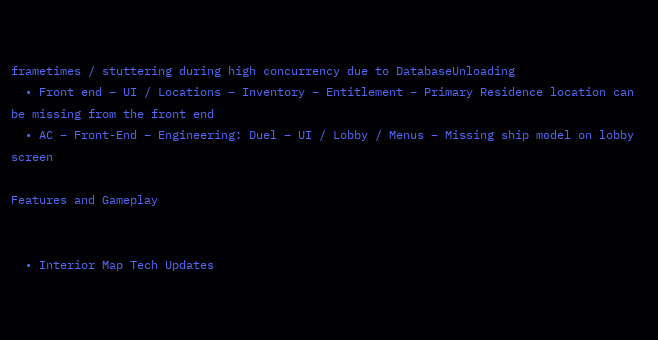frametimes / stuttering during high concurrency due to DatabaseUnloading
  • Front end – UI / Locations – Inventory – Entitlement – Primary Residence location can be missing from the front end
  • AC – Front-End – Engineering: Duel – UI / Lobby / Menus – Missing ship model on lobby screen

Features and Gameplay


  • Interior Map Tech Updates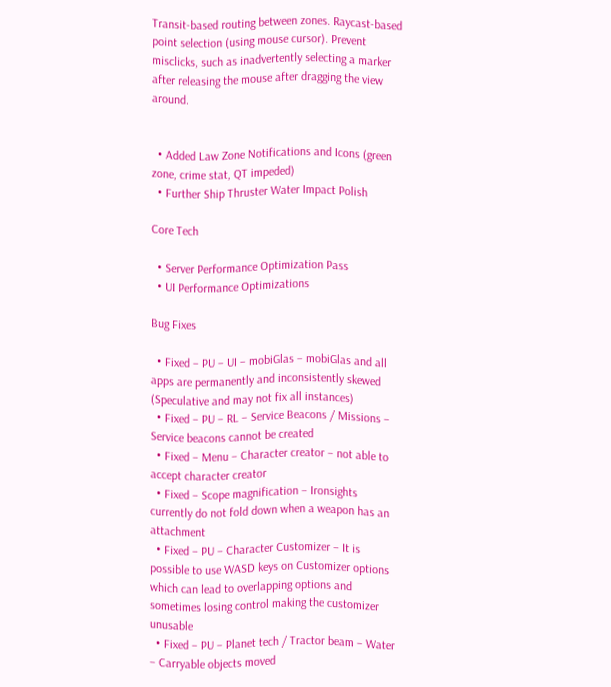Transit-based routing between zones. Raycast-based point selection (using mouse cursor). Prevent misclicks, such as inadvertently selecting a marker after releasing the mouse after dragging the view around.


  • Added Law Zone Notifications and Icons (green zone, crime stat, QT impeded)
  • Further Ship Thruster Water Impact Polish

Core Tech

  • Server Performance Optimization Pass
  • UI Performance Optimizations

Bug Fixes

  • Fixed – PU – UI – mobiGlas – mobiGlas and all apps are permanently and inconsistently skewed (Speculative and may not fix all instances)
  • Fixed – PU – RL – Service Beacons / Missions – Service beacons cannot be created
  • Fixed – Menu – Character creator – not able to accept character creator
  • Fixed – Scope magnification – Ironsights currently do not fold down when a weapon has an attachment
  • Fixed – PU – Character Customizer – It is possible to use WASD keys on Customizer options which can lead to overlapping options and sometimes losing control making the customizer unusable
  • Fixed – PU – Planet tech / Tractor beam – Water – Carryable objects moved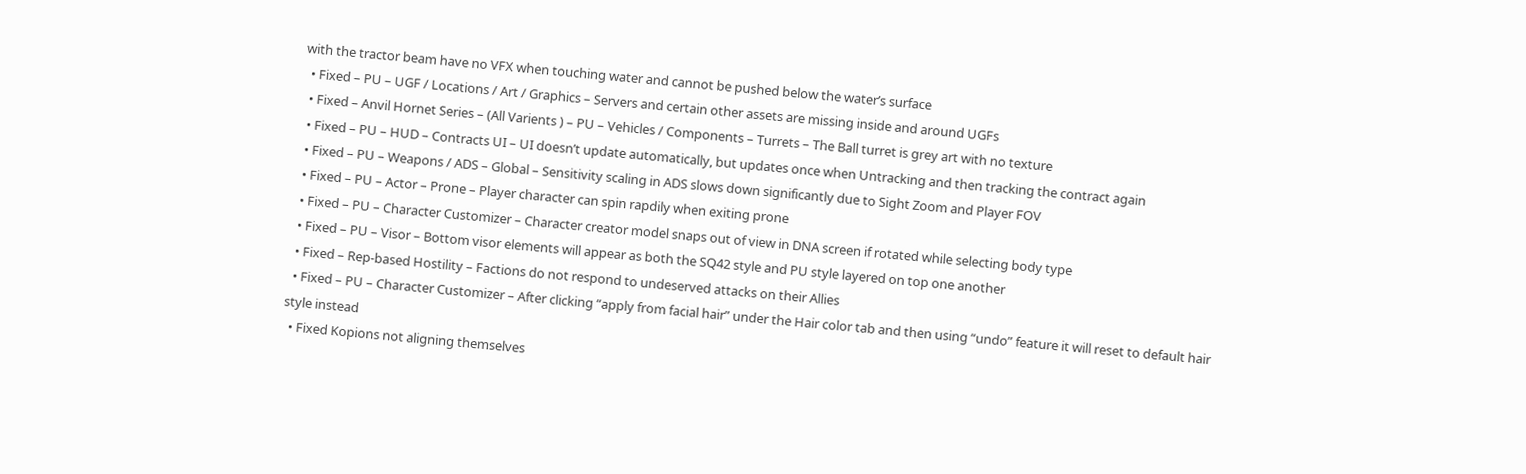with the tractor beam have no VFX when touching water and cannot be pushed below the water’s surface
  • Fixed – PU – UGF / Locations / Art / Graphics – Servers and certain other assets are missing inside and around UGFs
  • Fixed – Anvil Hornet Series – (All Varients ) – PU – Vehicles / Components – Turrets – The Ball turret is grey art with no texture
  • Fixed – PU – HUD – Contracts UI – UI doesn’t update automatically, but updates once when Untracking and then tracking the contract again
  • Fixed – PU – Weapons / ADS – Global – Sensitivity scaling in ADS slows down significantly due to Sight Zoom and Player FOV
  • Fixed – PU – Actor – Prone – Player character can spin rapdily when exiting prone
  • Fixed – PU – Character Customizer – Character creator model snaps out of view in DNA screen if rotated while selecting body type
  • Fixed – PU – Visor – Bottom visor elements will appear as both the SQ42 style and PU style layered on top one another
  • Fixed – Rep-based Hostility – Factions do not respond to undeserved attacks on their Allies
  • Fixed – PU – Character Customizer – After clicking “apply from facial hair” under the Hair color tab and then using “undo” feature it will reset to default hair style instead
  • Fixed Kopions not aligning themselves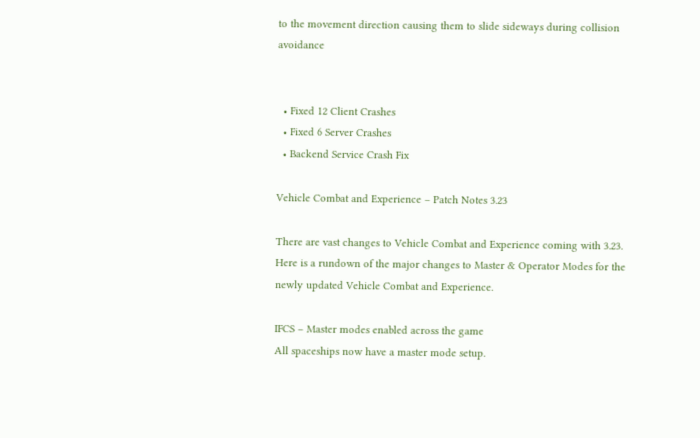to the movement direction causing them to slide sideways during collision avoidance


  • Fixed 12 Client Crashes
  • Fixed 6 Server Crashes
  • Backend Service Crash Fix

Vehicle Combat and Experience – Patch Notes 3.23

There are vast changes to Vehicle Combat and Experience coming with 3.23. Here is a rundown of the major changes to Master & Operator Modes for the newly updated Vehicle Combat and Experience.

IFCS – Master modes enabled across the game
All spaceships now have a master mode setup.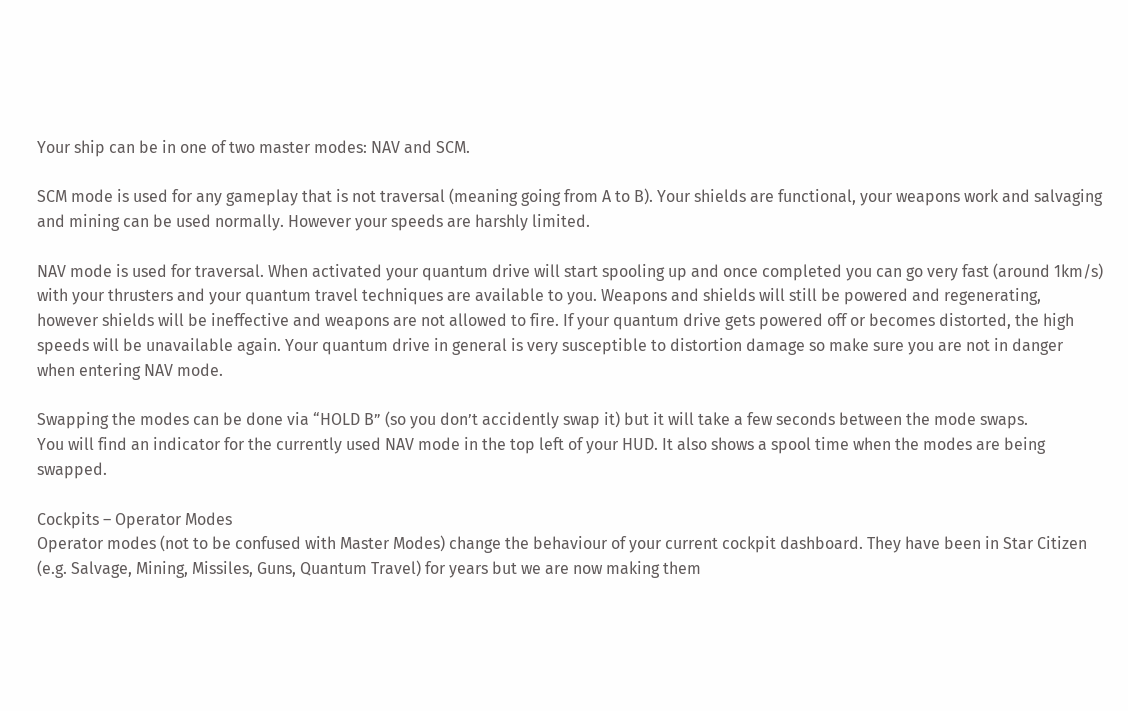Your ship can be in one of two master modes: NAV and SCM.

SCM mode is used for any gameplay that is not traversal (meaning going from A to B). Your shields are functional, your weapons work and salvaging and mining can be used normally. However your speeds are harshly limited.

NAV mode is used for traversal. When activated your quantum drive will start spooling up and once completed you can go very fast (around 1km/s) with your thrusters and your quantum travel techniques are available to you. Weapons and shields will still be powered and regenerating, however shields will be ineffective and weapons are not allowed to fire. If your quantum drive gets powered off or becomes distorted, the high speeds will be unavailable again. Your quantum drive in general is very susceptible to distortion damage so make sure you are not in danger when entering NAV mode.

Swapping the modes can be done via “HOLD B” (so you don’t accidently swap it) but it will take a few seconds between the mode swaps.
You will find an indicator for the currently used NAV mode in the top left of your HUD. It also shows a spool time when the modes are being swapped.

Cockpits – Operator Modes
Operator modes (not to be confused with Master Modes) change the behaviour of your current cockpit dashboard. They have been in Star Citizen (e.g. Salvage, Mining, Missiles, Guns, Quantum Travel) for years but we are now making them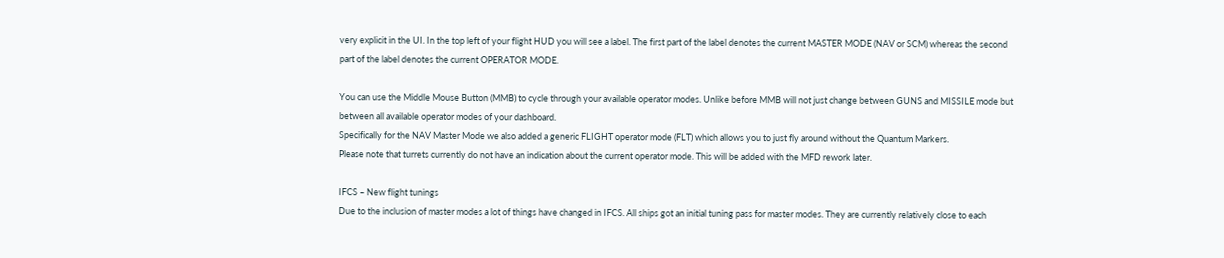very explicit in the UI. In the top left of your flight HUD you will see a label. The first part of the label denotes the current MASTER MODE (NAV or SCM) whereas the second part of the label denotes the current OPERATOR MODE.

You can use the Middle Mouse Button (MMB) to cycle through your available operator modes. Unlike before MMB will not just change between GUNS and MISSILE mode but between all available operator modes of your dashboard.
Specifically for the NAV Master Mode we also added a generic FLIGHT operator mode (FLT) which allows you to just fly around without the Quantum Markers.
Please note that turrets currently do not have an indication about the current operator mode. This will be added with the MFD rework later.

IFCS – New flight tunings
Due to the inclusion of master modes a lot of things have changed in IFCS. All ships got an initial tuning pass for master modes. They are currently relatively close to each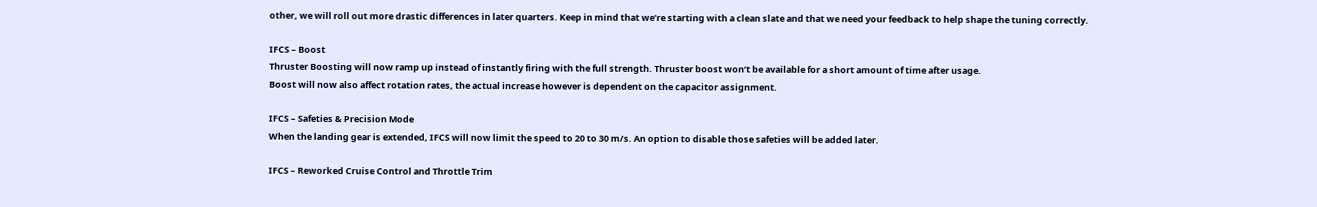other, we will roll out more drastic differences in later quarters. Keep in mind that we’re starting with a clean slate and that we need your feedback to help shape the tuning correctly.

IFCS – Boost
Thruster Boosting will now ramp up instead of instantly firing with the full strength. Thruster boost won’t be available for a short amount of time after usage.
Boost will now also affect rotation rates, the actual increase however is dependent on the capacitor assignment.

IFCS – Safeties & Precision Mode
When the landing gear is extended, IFCS will now limit the speed to 20 to 30 m/s. An option to disable those safeties will be added later.

IFCS – Reworked Cruise Control and Throttle Trim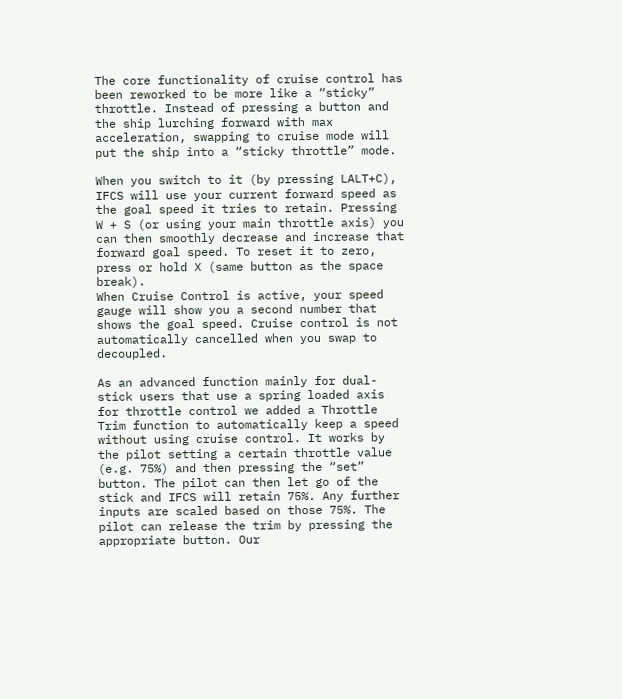The core functionality of cruise control has been reworked to be more like a “sticky” throttle. Instead of pressing a button and the ship lurching forward with max acceleration, swapping to cruise mode will put the ship into a “sticky throttle” mode.

When you switch to it (by pressing LALT+C), IFCS will use your current forward speed as the goal speed it tries to retain. Pressing W + S (or using your main throttle axis) you can then smoothly decrease and increase that forward goal speed. To reset it to zero, press or hold X (same button as the space break).
When Cruise Control is active, your speed gauge will show you a second number that shows the goal speed. Cruise control is not automatically cancelled when you swap to decoupled.

As an advanced function mainly for dual-stick users that use a spring loaded axis for throttle control we added a Throttle Trim function to automatically keep a speed without using cruise control. It works by the pilot setting a certain throttle value (e.g. 75%) and then pressing the “set” button. The pilot can then let go of the stick and IFCS will retain 75%. Any further inputs are scaled based on those 75%. The pilot can release the trim by pressing the appropriate button. Our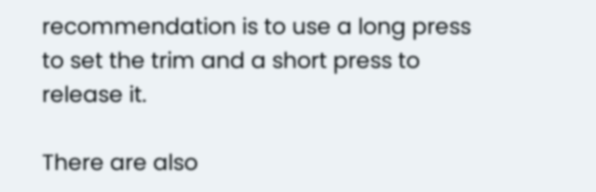recommendation is to use a long press to set the trim and a short press to release it.

There are also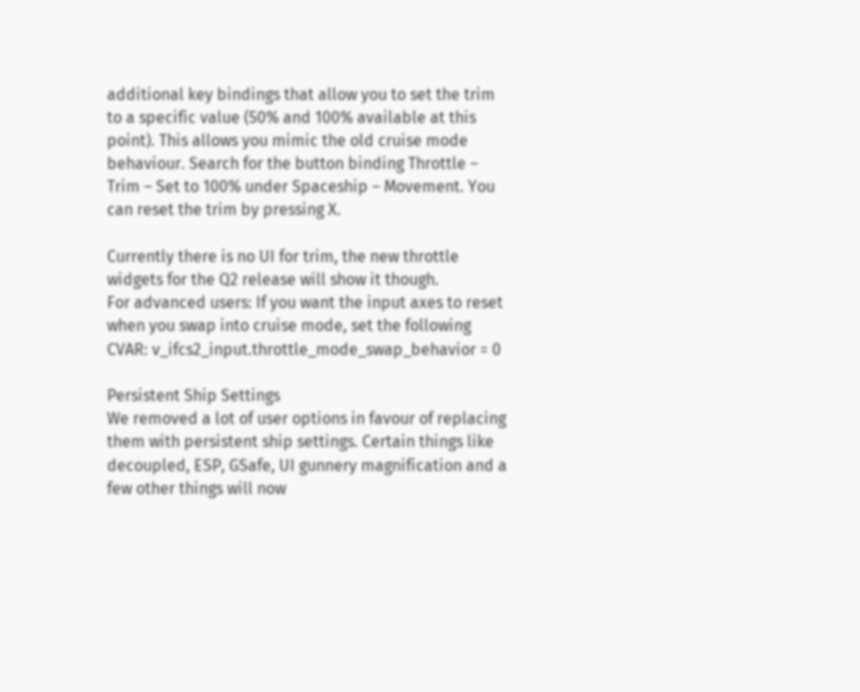additional key bindings that allow you to set the trim to a specific value (50% and 100% available at this point). This allows you mimic the old cruise mode behaviour. Search for the button binding Throttle – Trim – Set to 100% under Spaceship – Movement. You can reset the trim by pressing X.

Currently there is no UI for trim, the new throttle widgets for the Q2 release will show it though.
For advanced users: If you want the input axes to reset when you swap into cruise mode, set the following CVAR: v_ifcs2_input.throttle_mode_swap_behavior = 0

Persistent Ship Settings
We removed a lot of user options in favour of replacing them with persistent ship settings. Certain things like decoupled, ESP, GSafe, UI gunnery magnification and a few other things will now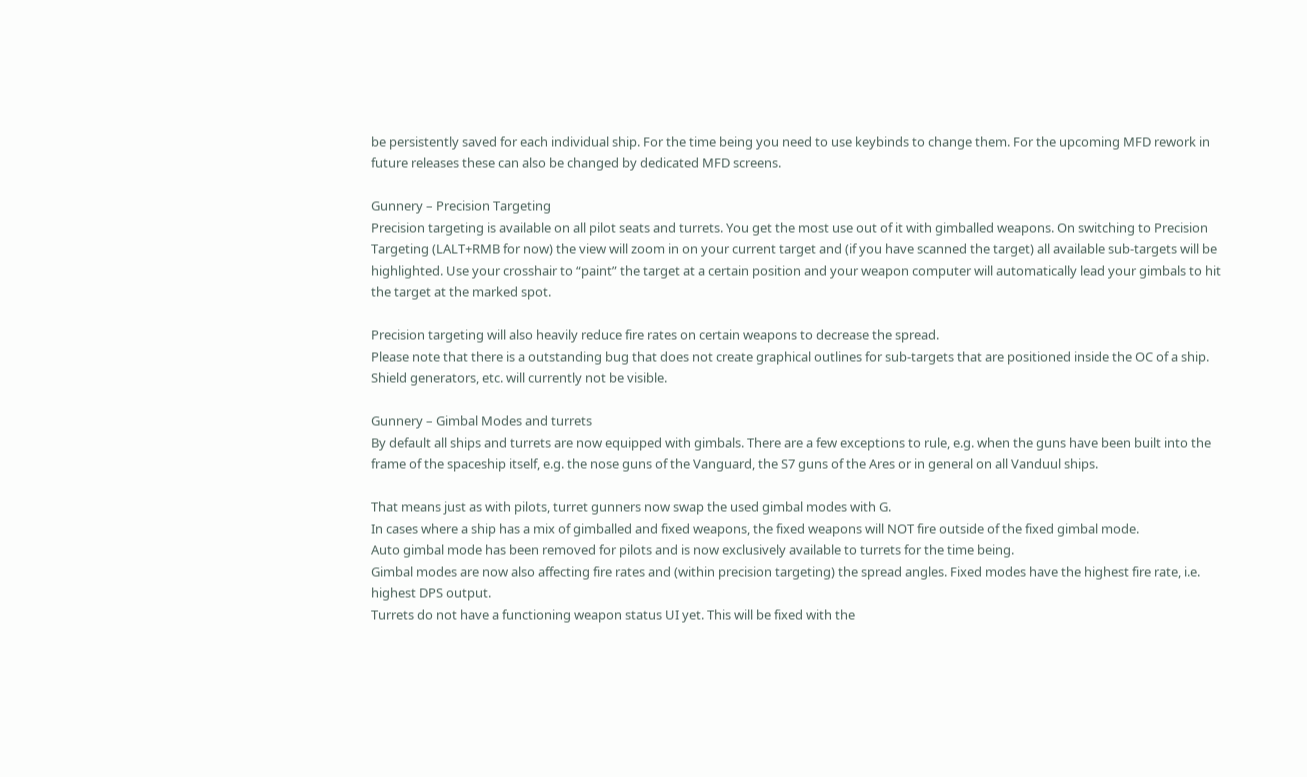be persistently saved for each individual ship. For the time being you need to use keybinds to change them. For the upcoming MFD rework in future releases these can also be changed by dedicated MFD screens.

Gunnery – Precision Targeting
Precision targeting is available on all pilot seats and turrets. You get the most use out of it with gimballed weapons. On switching to Precision Targeting (LALT+RMB for now) the view will zoom in on your current target and (if you have scanned the target) all available sub-targets will be highlighted. Use your crosshair to “paint” the target at a certain position and your weapon computer will automatically lead your gimbals to hit the target at the marked spot.

Precision targeting will also heavily reduce fire rates on certain weapons to decrease the spread.
Please note that there is a outstanding bug that does not create graphical outlines for sub-targets that are positioned inside the OC of a ship. Shield generators, etc. will currently not be visible.

Gunnery – Gimbal Modes and turrets
By default all ships and turrets are now equipped with gimbals. There are a few exceptions to rule, e.g. when the guns have been built into the frame of the spaceship itself, e.g. the nose guns of the Vanguard, the S7 guns of the Ares or in general on all Vanduul ships.

That means just as with pilots, turret gunners now swap the used gimbal modes with G.
In cases where a ship has a mix of gimballed and fixed weapons, the fixed weapons will NOT fire outside of the fixed gimbal mode.
Auto gimbal mode has been removed for pilots and is now exclusively available to turrets for the time being.
Gimbal modes are now also affecting fire rates and (within precision targeting) the spread angles. Fixed modes have the highest fire rate, i.e. highest DPS output.
Turrets do not have a functioning weapon status UI yet. This will be fixed with the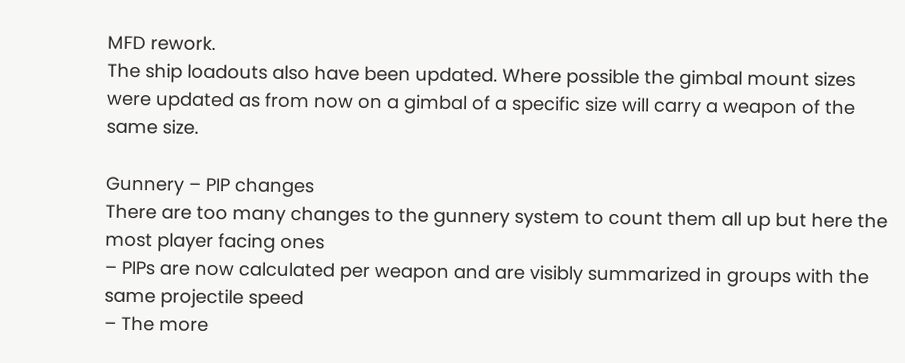MFD rework.
The ship loadouts also have been updated. Where possible the gimbal mount sizes were updated as from now on a gimbal of a specific size will carry a weapon of the same size.

Gunnery – PIP changes
There are too many changes to the gunnery system to count them all up but here the most player facing ones
– PIPs are now calculated per weapon and are visibly summarized in groups with the same projectile speed
– The more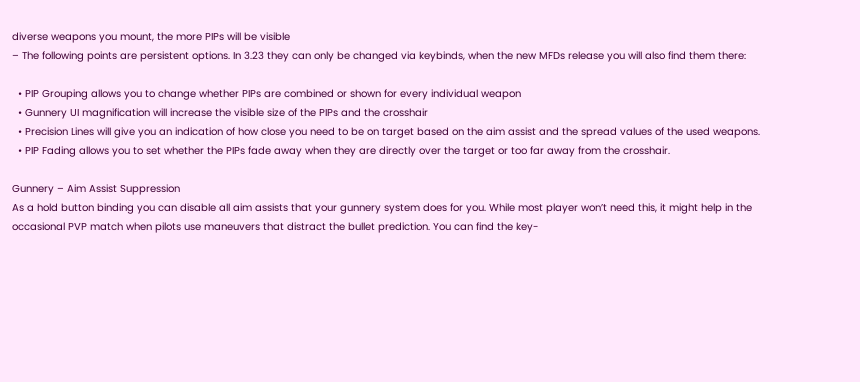diverse weapons you mount, the more PIPs will be visible
– The following points are persistent options. In 3.23 they can only be changed via keybinds, when the new MFDs release you will also find them there:

  • PIP Grouping allows you to change whether PIPs are combined or shown for every individual weapon
  • Gunnery UI magnification will increase the visible size of the PIPs and the crosshair
  • Precision Lines will give you an indication of how close you need to be on target based on the aim assist and the spread values of the used weapons.
  • PIP Fading allows you to set whether the PIPs fade away when they are directly over the target or too far away from the crosshair.

Gunnery – Aim Assist Suppression
As a hold button binding you can disable all aim assists that your gunnery system does for you. While most player won’t need this, it might help in the occasional PVP match when pilots use maneuvers that distract the bullet prediction. You can find the key-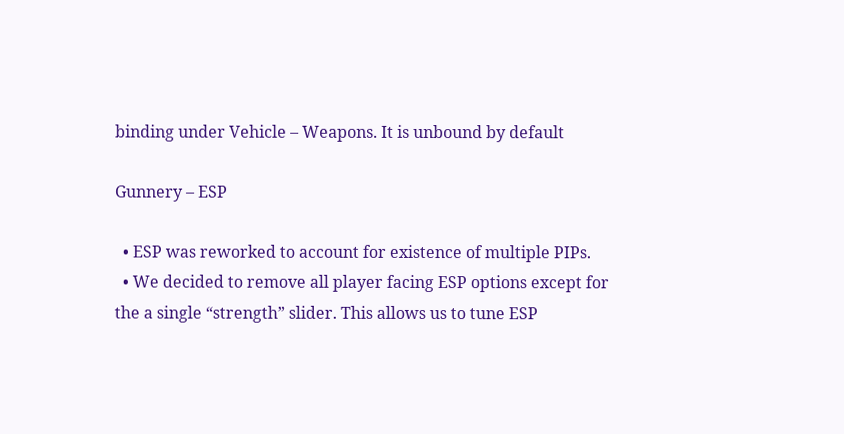binding under Vehicle – Weapons. It is unbound by default

Gunnery – ESP

  • ESP was reworked to account for existence of multiple PIPs.
  • We decided to remove all player facing ESP options except for the a single “strength” slider. This allows us to tune ESP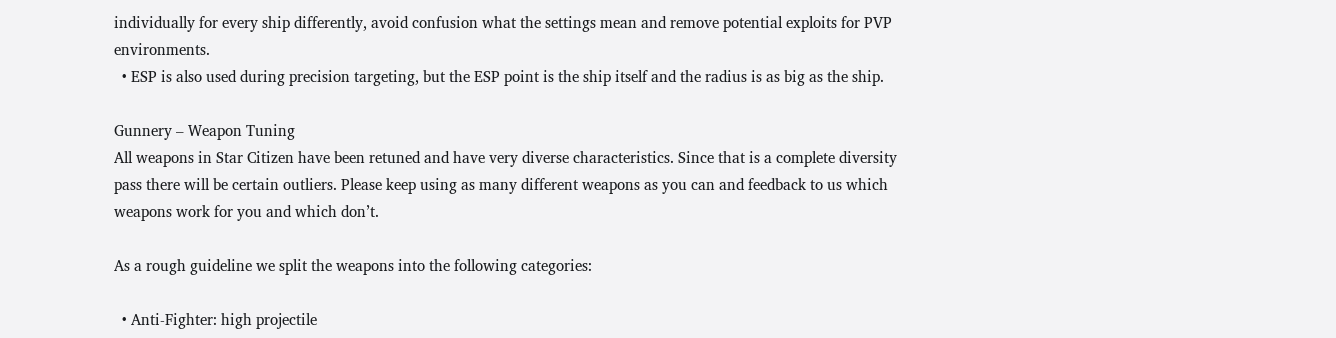individually for every ship differently, avoid confusion what the settings mean and remove potential exploits for PVP environments.
  • ESP is also used during precision targeting, but the ESP point is the ship itself and the radius is as big as the ship.

Gunnery – Weapon Tuning
All weapons in Star Citizen have been retuned and have very diverse characteristics. Since that is a complete diversity pass there will be certain outliers. Please keep using as many different weapons as you can and feedback to us which weapons work for you and which don’t.

As a rough guideline we split the weapons into the following categories:

  • Anti-Fighter: high projectile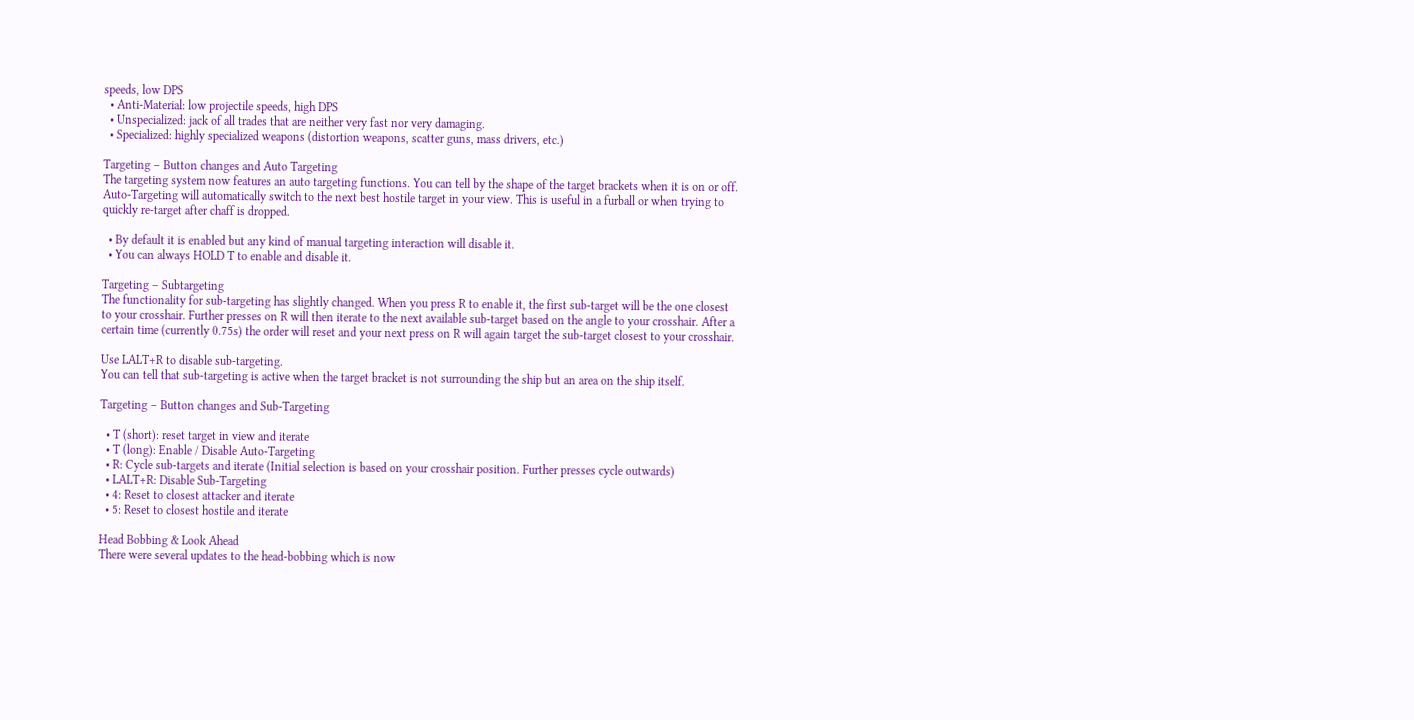speeds, low DPS
  • Anti-Material: low projectile speeds, high DPS
  • Unspecialized: jack of all trades that are neither very fast nor very damaging.
  • Specialized: highly specialized weapons (distortion weapons, scatter guns, mass drivers, etc.)

Targeting – Button changes and Auto Targeting
The targeting system now features an auto targeting functions. You can tell by the shape of the target brackets when it is on or off. Auto-Targeting will automatically switch to the next best hostile target in your view. This is useful in a furball or when trying to quickly re-target after chaff is dropped.

  • By default it is enabled but any kind of manual targeting interaction will disable it.
  • You can always HOLD T to enable and disable it.

Targeting – Subtargeting
The functionality for sub-targeting has slightly changed. When you press R to enable it, the first sub-target will be the one closest to your crosshair. Further presses on R will then iterate to the next available sub-target based on the angle to your crosshair. After a certain time (currently 0.75s) the order will reset and your next press on R will again target the sub-target closest to your crosshair.

Use LALT+R to disable sub-targeting.
You can tell that sub-targeting is active when the target bracket is not surrounding the ship but an area on the ship itself.

Targeting – Button changes and Sub-Targeting

  • T (short): reset target in view and iterate
  • T (long): Enable / Disable Auto-Targeting
  • R: Cycle sub-targets and iterate (Initial selection is based on your crosshair position. Further presses cycle outwards)
  • LALT+R: Disable Sub-Targeting
  • 4: Reset to closest attacker and iterate
  • 5: Reset to closest hostile and iterate

Head Bobbing & Look Ahead
There were several updates to the head-bobbing which is now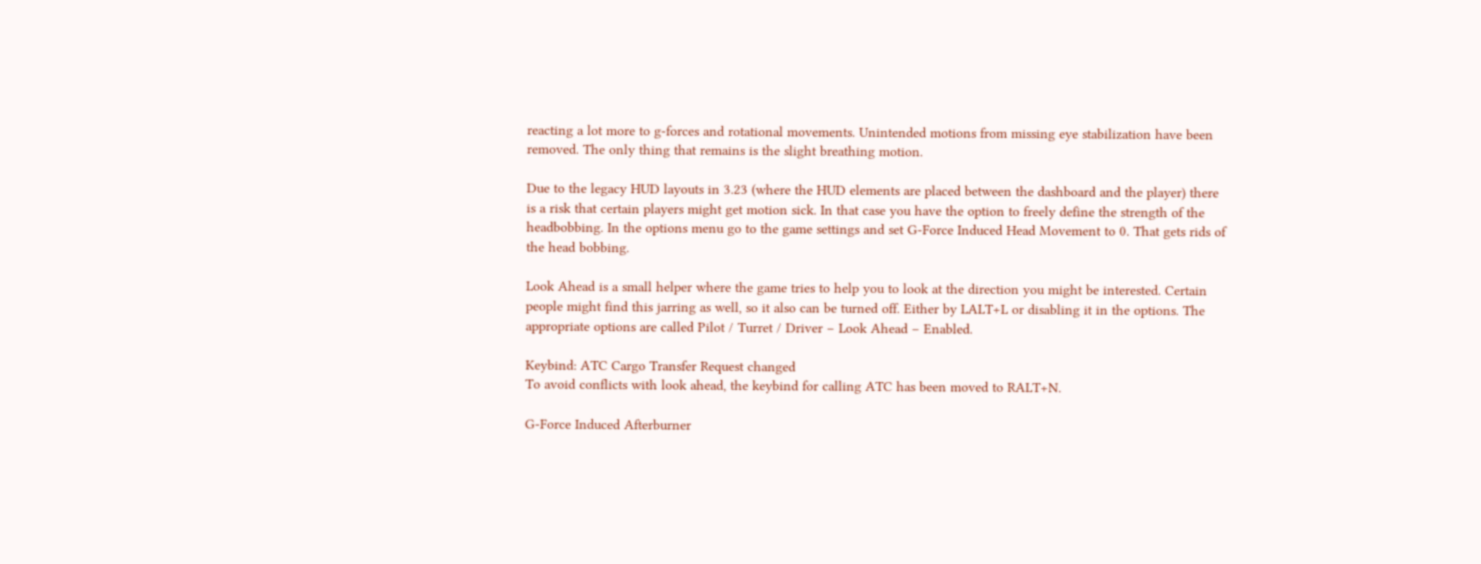reacting a lot more to g-forces and rotational movements. Unintended motions from missing eye stabilization have been removed. The only thing that remains is the slight breathing motion.

Due to the legacy HUD layouts in 3.23 (where the HUD elements are placed between the dashboard and the player) there is a risk that certain players might get motion sick. In that case you have the option to freely define the strength of the headbobbing. In the options menu go to the game settings and set G-Force Induced Head Movement to 0. That gets rids of the head bobbing.

Look Ahead is a small helper where the game tries to help you to look at the direction you might be interested. Certain people might find this jarring as well, so it also can be turned off. Either by LALT+L or disabling it in the options. The appropriate options are called Pilot / Turret / Driver – Look Ahead – Enabled.

Keybind: ATC Cargo Transfer Request changed
To avoid conflicts with look ahead, the keybind for calling ATC has been moved to RALT+N.

G-Force Induced Afterburner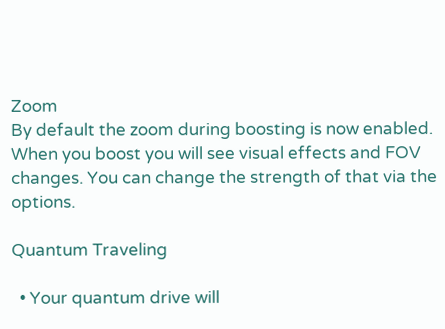Zoom
By default the zoom during boosting is now enabled. When you boost you will see visual effects and FOV changes. You can change the strength of that via the options.

Quantum Traveling

  • Your quantum drive will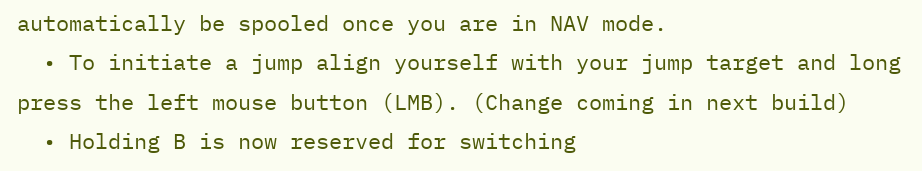automatically be spooled once you are in NAV mode.
  • To initiate a jump align yourself with your jump target and long press the left mouse button (LMB). (Change coming in next build)
  • Holding B is now reserved for switching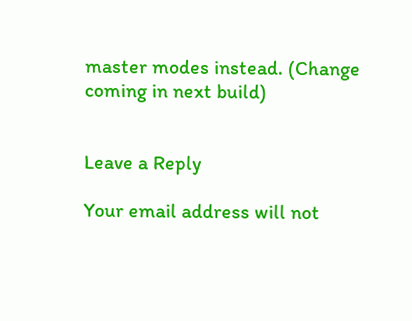master modes instead. (Change coming in next build)


Leave a Reply

Your email address will not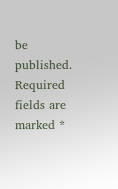be published. Required fields are marked *